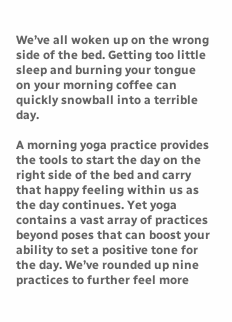We’ve all woken up on the wrong side of the bed. Getting too little sleep and burning your tongue on your morning coffee can quickly snowball into a terrible day.

A morning yoga practice provides the tools to start the day on the right side of the bed and carry that happy feeling within us as the day continues. Yet yoga contains a vast array of practices beyond poses that can boost your ability to set a positive tone for the day. We’ve rounded up nine practices to further feel more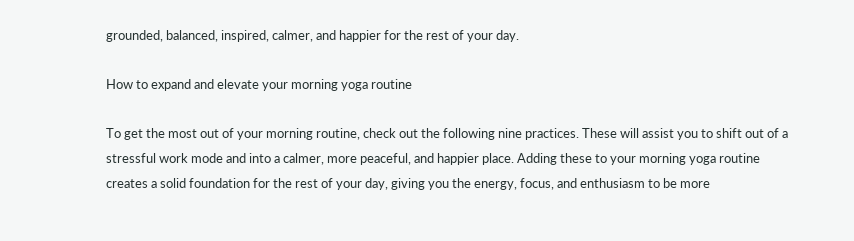grounded, balanced, inspired, calmer, and happier for the rest of your day.

How to expand and elevate your morning yoga routine

To get the most out of your morning routine, check out the following nine practices. These will assist you to shift out of a stressful work mode and into a calmer, more peaceful, and happier place. Adding these to your morning yoga routine creates a solid foundation for the rest of your day, giving you the energy, focus, and enthusiasm to be more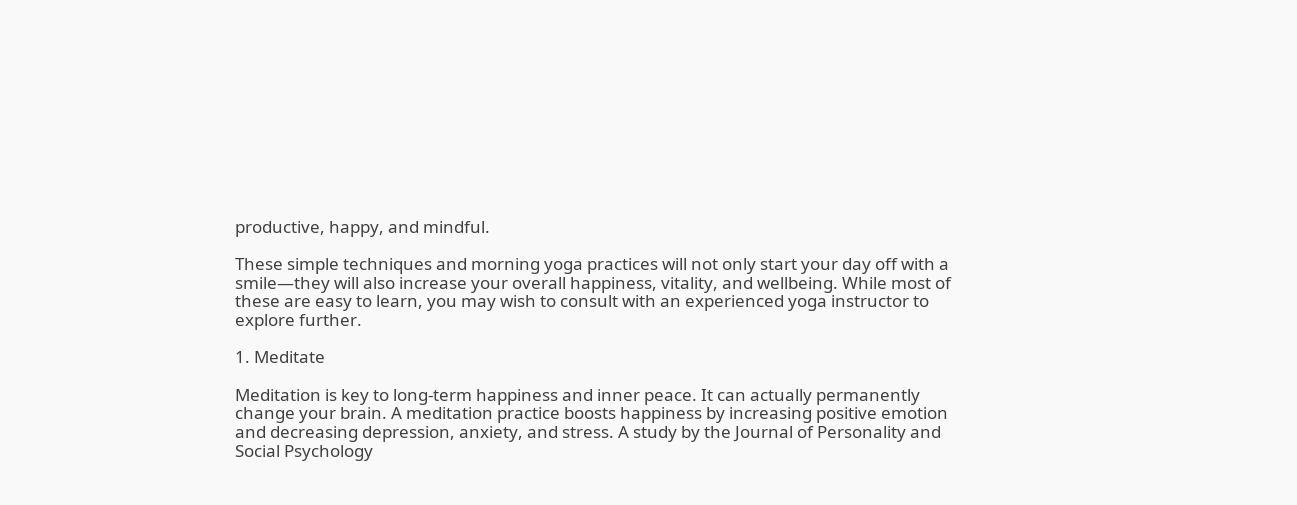productive, happy, and mindful.

These simple techniques and morning yoga practices will not only start your day off with a smile—they will also increase your overall happiness, vitality, and wellbeing. While most of these are easy to learn, you may wish to consult with an experienced yoga instructor to explore further.

1. Meditate

Meditation is key to long-term happiness and inner peace. It can actually permanently change your brain. A meditation practice boosts happiness by increasing positive emotion and decreasing depression, anxiety, and stress. A study by the Journal of Personality and Social Psychology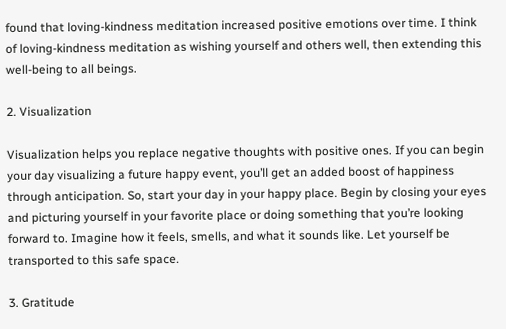found that loving-kindness meditation increased positive emotions over time. I think of loving-kindness meditation as wishing yourself and others well, then extending this well-being to all beings.

2. Visualization

Visualization helps you replace negative thoughts with positive ones. If you can begin your day visualizing a future happy event, you’ll get an added boost of happiness through anticipation. So, start your day in your happy place. Begin by closing your eyes and picturing yourself in your favorite place or doing something that you’re looking forward to. Imagine how it feels, smells, and what it sounds like. Let yourself be transported to this safe space.

3. Gratitude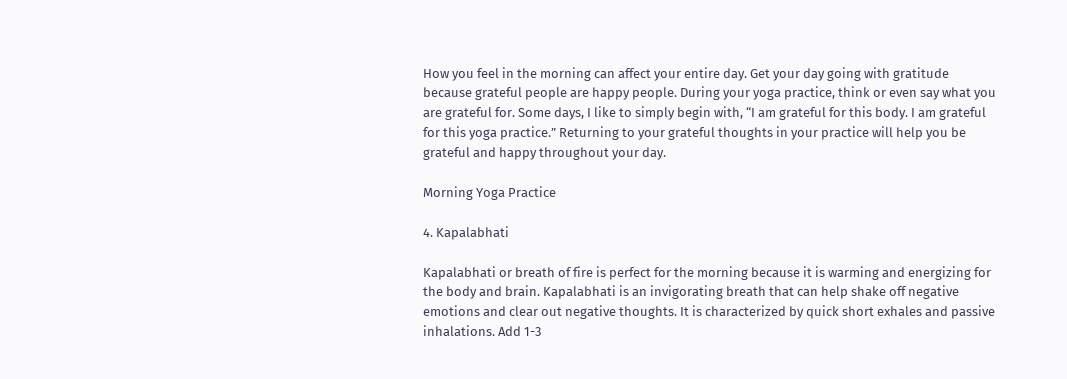How you feel in the morning can affect your entire day. Get your day going with gratitude because grateful people are happy people. During your yoga practice, think or even say what you are grateful for. Some days, I like to simply begin with, “I am grateful for this body. I am grateful for this yoga practice.” Returning to your grateful thoughts in your practice will help you be grateful and happy throughout your day.

Morning Yoga Practice

4. Kapalabhati

Kapalabhati or breath of fire is perfect for the morning because it is warming and energizing for the body and brain. Kapalabhati is an invigorating breath that can help shake off negative emotions and clear out negative thoughts. It is characterized by quick short exhales and passive inhalations. Add 1-3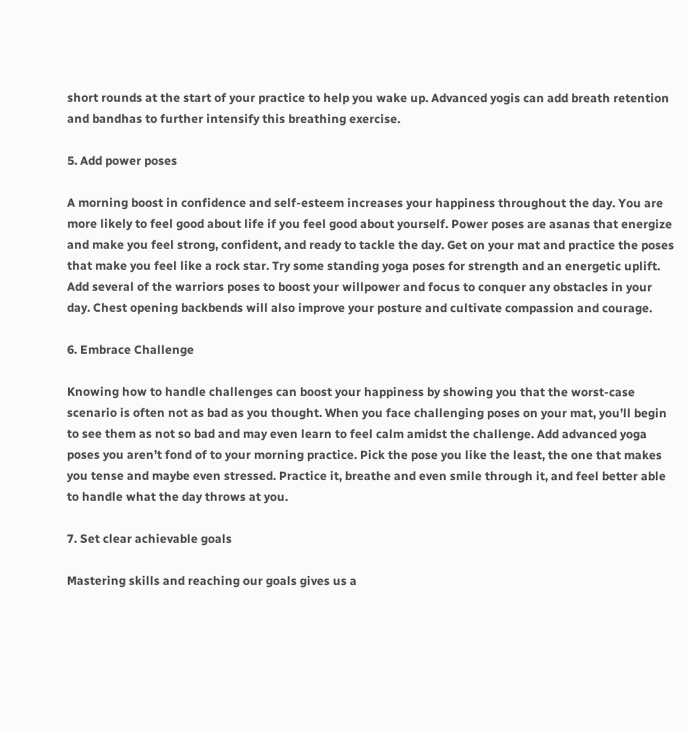short rounds at the start of your practice to help you wake up. Advanced yogis can add breath retention and bandhas to further intensify this breathing exercise.

5. Add power poses

A morning boost in confidence and self-esteem increases your happiness throughout the day. You are more likely to feel good about life if you feel good about yourself. Power poses are asanas that energize and make you feel strong, confident, and ready to tackle the day. Get on your mat and practice the poses that make you feel like a rock star. Try some standing yoga poses for strength and an energetic uplift. Add several of the warriors poses to boost your willpower and focus to conquer any obstacles in your day. Chest opening backbends will also improve your posture and cultivate compassion and courage.

6. Embrace Challenge

Knowing how to handle challenges can boost your happiness by showing you that the worst-case scenario is often not as bad as you thought. When you face challenging poses on your mat, you’ll begin to see them as not so bad and may even learn to feel calm amidst the challenge. Add advanced yoga poses you aren’t fond of to your morning practice. Pick the pose you like the least, the one that makes you tense and maybe even stressed. Practice it, breathe and even smile through it, and feel better able to handle what the day throws at you.

7. Set clear achievable goals

Mastering skills and reaching our goals gives us a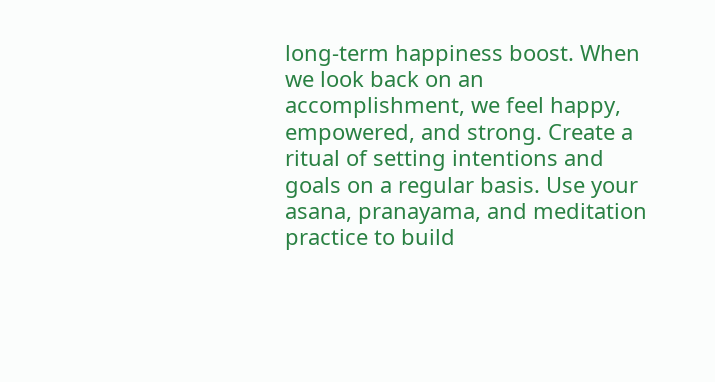long-term happiness boost. When we look back on an accomplishment, we feel happy, empowered, and strong. Create a ritual of setting intentions and goals on a regular basis. Use your asana, pranayama, and meditation practice to build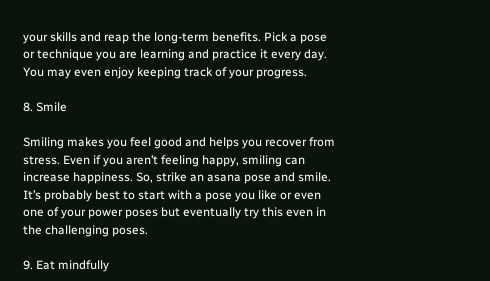your skills and reap the long-term benefits. Pick a pose or technique you are learning and practice it every day. You may even enjoy keeping track of your progress.

8. Smile

Smiling makes you feel good and helps you recover from stress. Even if you aren’t feeling happy, smiling can increase happiness. So, strike an asana pose and smile. It’s probably best to start with a pose you like or even one of your power poses but eventually try this even in the challenging poses.

9. Eat mindfully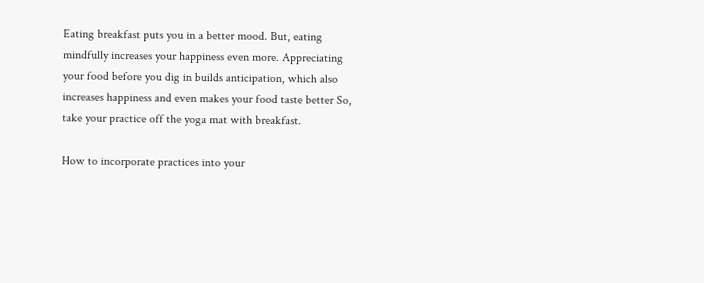Eating breakfast puts you in a better mood. But, eating mindfully increases your happiness even more. Appreciating your food before you dig in builds anticipation, which also increases happiness and even makes your food taste better So, take your practice off the yoga mat with breakfast.

How to incorporate practices into your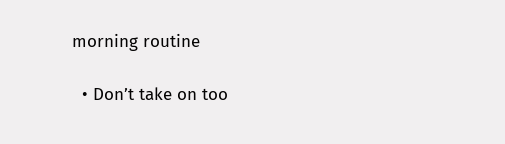morning routine

  • Don’t take on too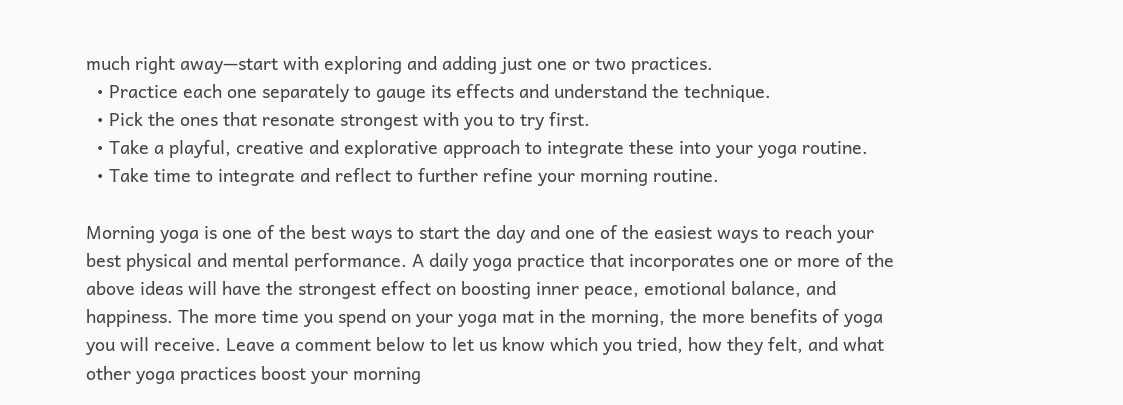much right away—start with exploring and adding just one or two practices.
  • Practice each one separately to gauge its effects and understand the technique.
  • Pick the ones that resonate strongest with you to try first.
  • Take a playful, creative and explorative approach to integrate these into your yoga routine.
  • Take time to integrate and reflect to further refine your morning routine.

Morning yoga is one of the best ways to start the day and one of the easiest ways to reach your best physical and mental performance. A daily yoga practice that incorporates one or more of the above ideas will have the strongest effect on boosting inner peace, emotional balance, and happiness. The more time you spend on your yoga mat in the morning, the more benefits of yoga you will receive. Leave a comment below to let us know which you tried, how they felt, and what other yoga practices boost your morning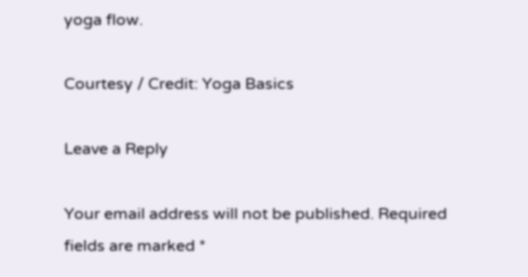yoga flow.

Courtesy / Credit: Yoga Basics

Leave a Reply

Your email address will not be published. Required fields are marked *